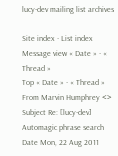lucy-dev mailing list archives

Site index · List index
Message view « Date » · « Thread »
Top « Date » · « Thread »
From Marvin Humphrey <>
Subject Re: [lucy-dev] Automagic phrase search
Date Mon, 22 Aug 2011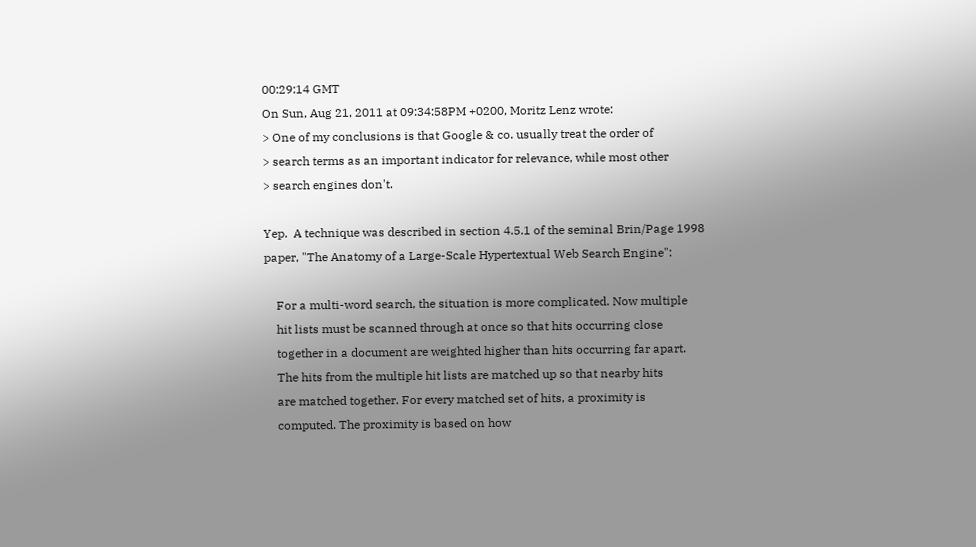00:29:14 GMT
On Sun, Aug 21, 2011 at 09:34:58PM +0200, Moritz Lenz wrote:
> One of my conclusions is that Google & co. usually treat the order of
> search terms as an important indicator for relevance, while most other
> search engines don't.

Yep.  A technique was described in section 4.5.1 of the seminal Brin/Page 1998
paper, "The Anatomy of a Large-Scale Hypertextual Web Search Engine":

    For a multi-word search, the situation is more complicated. Now multiple
    hit lists must be scanned through at once so that hits occurring close
    together in a document are weighted higher than hits occurring far apart.
    The hits from the multiple hit lists are matched up so that nearby hits
    are matched together. For every matched set of hits, a proximity is
    computed. The proximity is based on how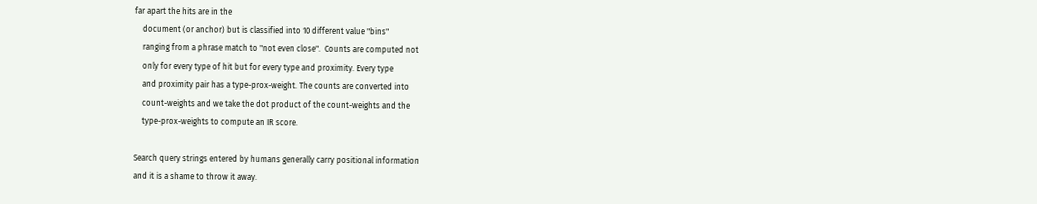far apart the hits are in the
    document (or anchor) but is classified into 10 different value "bins"
    ranging from a phrase match to "not even close".  Counts are computed not
    only for every type of hit but for every type and proximity. Every type
    and proximity pair has a type-prox-weight. The counts are converted into
    count-weights and we take the dot product of the count-weights and the
    type-prox-weights to compute an IR score.

Search query strings entered by humans generally carry positional information
and it is a shame to throw it away.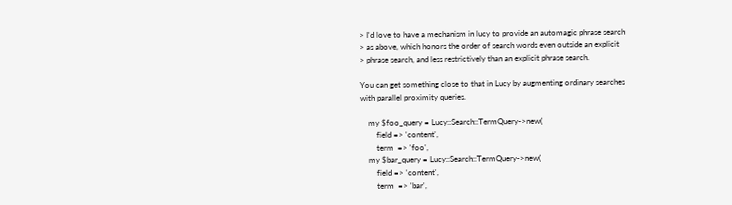> I'd love to have a mechanism in lucy to provide an automagic phrase search
> as above, which honors the order of search words even outside an explicit
> phrase search, and less restrictively than an explicit phrase search.

You can get something close to that in Lucy by augmenting ordinary searches
with parallel proximity queries.

    my $foo_query = Lucy::Search::TermQuery->new(
        field => 'content',
        term  => 'foo',
    my $bar_query = Lucy::Search::TermQuery->new(
        field => 'content',
        term  => 'bar',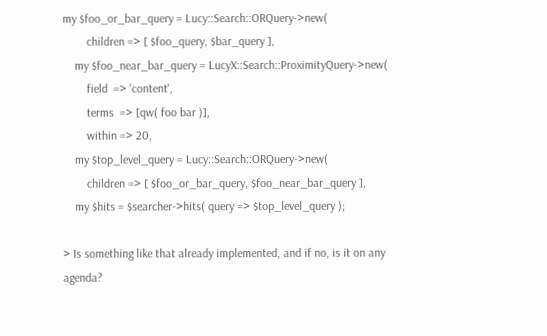my $foo_or_bar_query = Lucy::Search::ORQuery->new(
        children => [ $foo_query, $bar_query ],
    my $foo_near_bar_query = LucyX::Search::ProximityQuery->new(
        field  => 'content',
        terms  => [qw( foo bar )],
        within => 20,
    my $top_level_query = Lucy::Search::ORQuery->new(
        children => [ $foo_or_bar_query, $foo_near_bar_query ],
    my $hits = $searcher->hits( query => $top_level_query );

> Is something like that already implemented, and if no, is it on any agenda?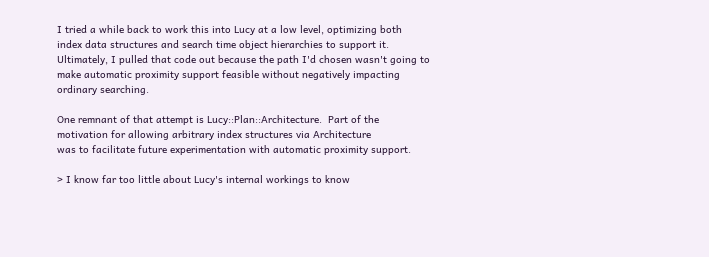I tried a while back to work this into Lucy at a low level, optimizing both
index data structures and search time object hierarchies to support it.
Ultimately, I pulled that code out because the path I'd chosen wasn't going to
make automatic proximity support feasible without negatively impacting
ordinary searching.

One remnant of that attempt is Lucy::Plan::Architecture.  Part of the
motivation for allowing arbitrary index structures via Architecture
was to facilitate future experimentation with automatic proximity support.

> I know far too little about Lucy's internal workings to know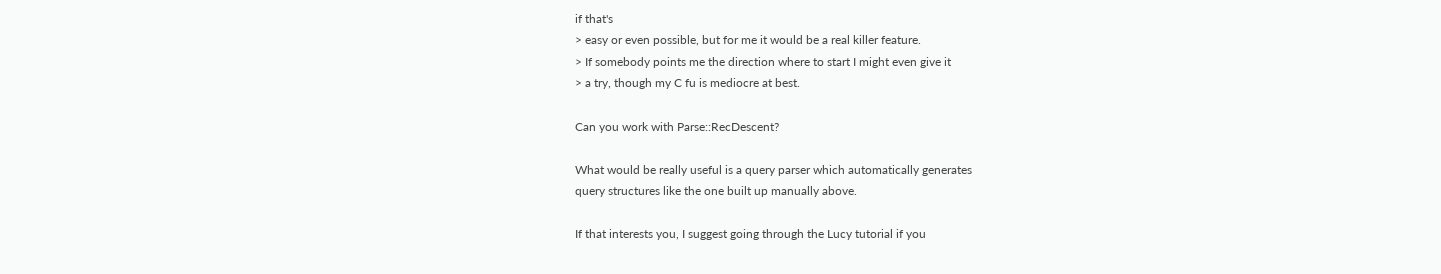if that's
> easy or even possible, but for me it would be a real killer feature.
> If somebody points me the direction where to start I might even give it
> a try, though my C fu is mediocre at best.

Can you work with Parse::RecDescent?

What would be really useful is a query parser which automatically generates
query structures like the one built up manually above.

If that interests you, I suggest going through the Lucy tutorial if you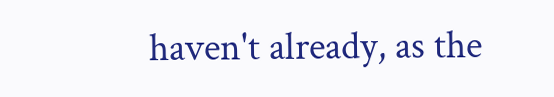haven't already, as the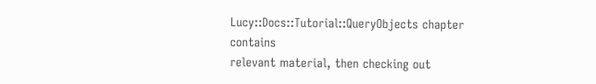Lucy::Docs::Tutorial::QueryObjects chapter contains
relevant material, then checking out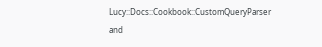Lucy::Docs::Cookbook::CustomQueryParser
and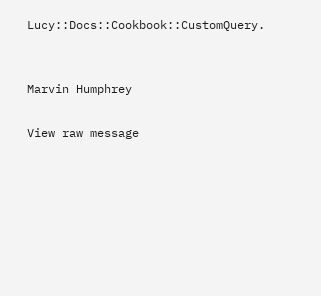Lucy::Docs::Cookbook::CustomQuery.


Marvin Humphrey

View raw message